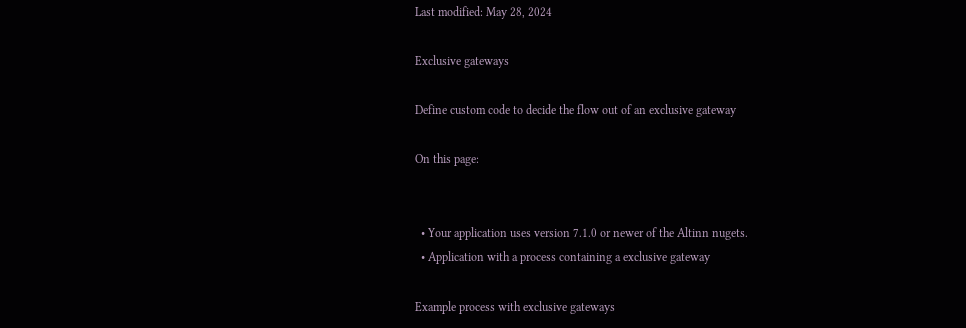Last modified: May 28, 2024

Exclusive gateways

Define custom code to decide the flow out of an exclusive gateway

On this page:


  • Your application uses version 7.1.0 or newer of the Altinn nugets.
  • Application with a process containing a exclusive gateway

Example process with exclusive gateways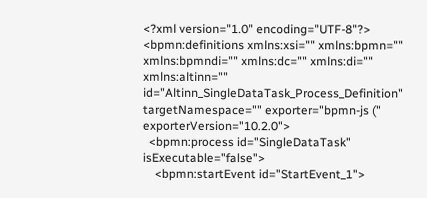<?xml version="1.0" encoding="UTF-8"?>
<bpmn:definitions xmlns:xsi="" xmlns:bpmn="" xmlns:bpmndi="" xmlns:dc="" xmlns:di="" xmlns:altinn="" id="Altinn_SingleDataTask_Process_Definition" targetNamespace="" exporter="bpmn-js (" exporterVersion="10.2.0">
  <bpmn:process id="SingleDataTask" isExecutable="false">
    <bpmn:startEvent id="StartEvent_1">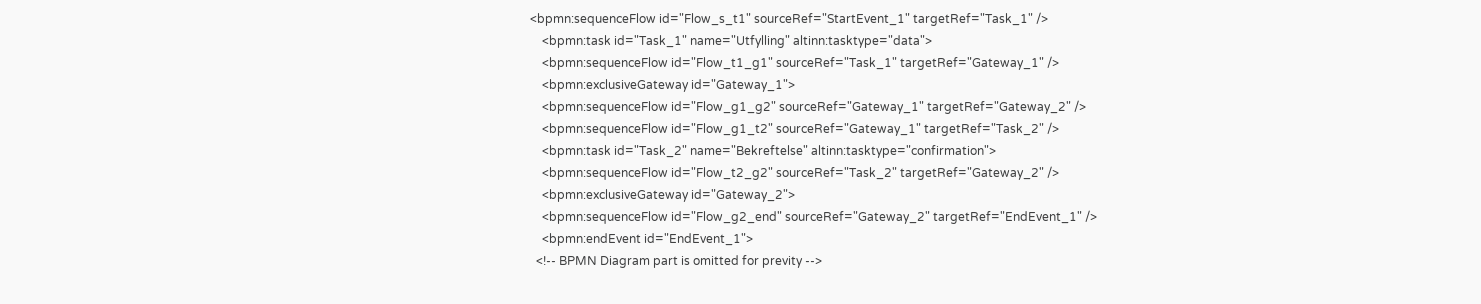<bpmn:sequenceFlow id="Flow_s_t1" sourceRef="StartEvent_1" targetRef="Task_1" />
    <bpmn:task id="Task_1" name="Utfylling" altinn:tasktype="data">
    <bpmn:sequenceFlow id="Flow_t1_g1" sourceRef="Task_1" targetRef="Gateway_1" />
    <bpmn:exclusiveGateway id="Gateway_1">
    <bpmn:sequenceFlow id="Flow_g1_g2" sourceRef="Gateway_1" targetRef="Gateway_2" />
    <bpmn:sequenceFlow id="Flow_g1_t2" sourceRef="Gateway_1" targetRef="Task_2" />
    <bpmn:task id="Task_2" name="Bekreftelse" altinn:tasktype="confirmation">
    <bpmn:sequenceFlow id="Flow_t2_g2" sourceRef="Task_2" targetRef="Gateway_2" />
    <bpmn:exclusiveGateway id="Gateway_2">
    <bpmn:sequenceFlow id="Flow_g2_end" sourceRef="Gateway_2" targetRef="EndEvent_1" />
    <bpmn:endEvent id="EndEvent_1">
  <!-- BPMN Diagram part is omitted for previty -->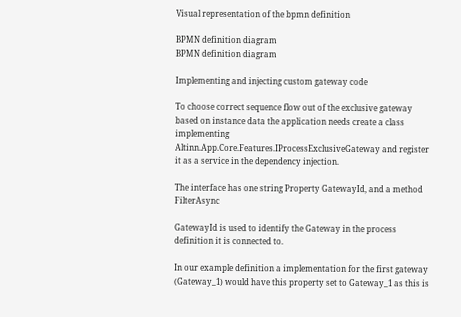Visual representation of the bpmn definition

BPMN definition diagram
BPMN definition diagram

Implementing and injecting custom gateway code

To choose correct sequence flow out of the exclusive gateway based on instance data the application needs create a class implementing Altinn.App.Core.Features.IProcessExclusiveGateway and register it as a service in the dependency injection.

The interface has one string Property GatewayId, and a method FilterAsync

GatewayId is used to identify the Gateway in the process definition it is connected to.

In our example definition a implementation for the first gateway (Gateway_1) would have this property set to Gateway_1 as this is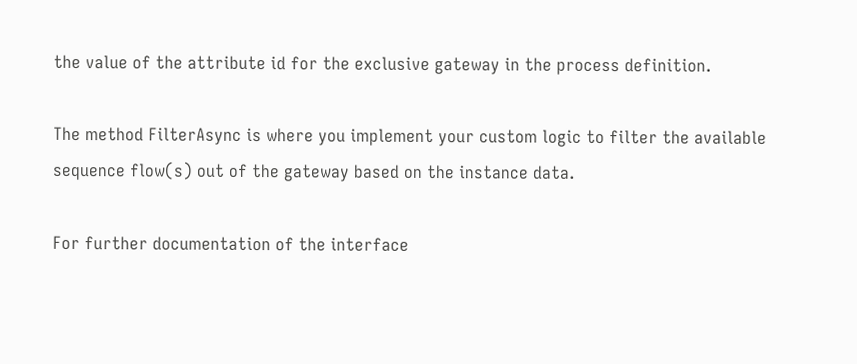the value of the attribute id for the exclusive gateway in the process definition.

The method FilterAsync is where you implement your custom logic to filter the available sequence flow(s) out of the gateway based on the instance data.

For further documentation of the interface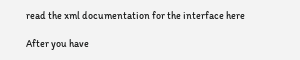read the xml documentation for the interface here

After you have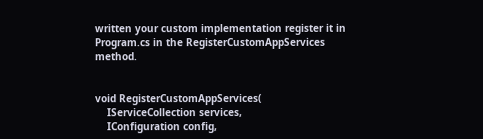written your custom implementation register it in Program.cs in the RegisterCustomAppServices method.


void RegisterCustomAppServices(
    IServiceCollection services,
    IConfiguration config,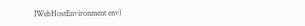IWebHostEnvironment env)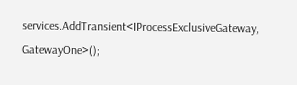services.AddTransient<IProcessExclusiveGateway, GatewayOne>();